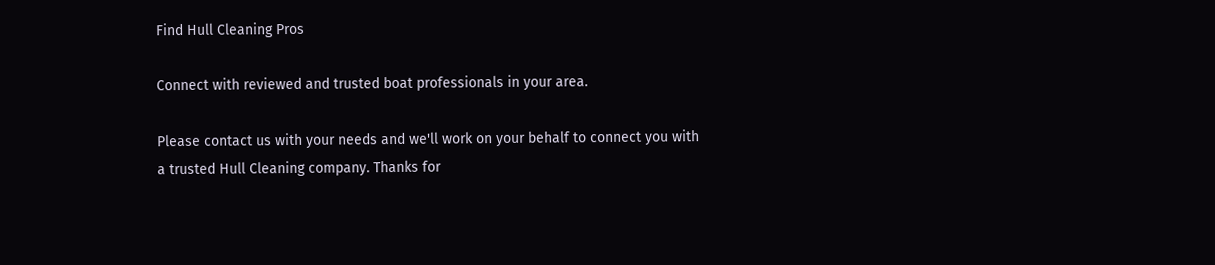Find Hull Cleaning Pros

Connect with reviewed and trusted boat professionals in your area.

Please contact us with your needs and we'll work on your behalf to connect you with a trusted Hull Cleaning company. Thanks for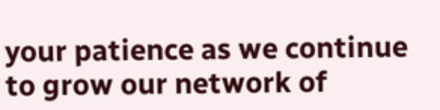your patience as we continue to grow our network of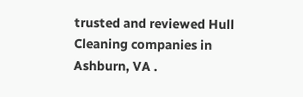trusted and reviewed Hull Cleaning companies in Ashburn, VA .